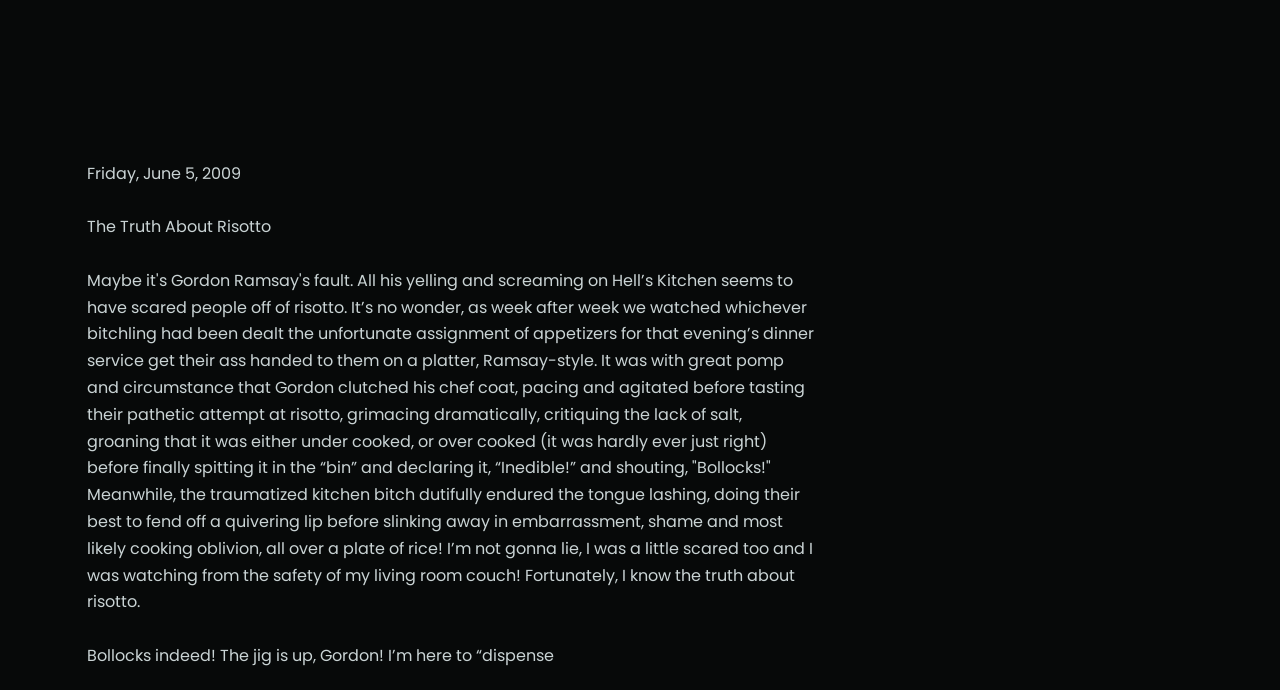Friday, June 5, 2009

The Truth About Risotto

Maybe it's Gordon Ramsay's fault. All his yelling and screaming on Hell’s Kitchen seems to have scared people off of risotto. It’s no wonder, as week after week we watched whichever bitchling had been dealt the unfortunate assignment of appetizers for that evening’s dinner service get their ass handed to them on a platter, Ramsay-style. It was with great pomp and circumstance that Gordon clutched his chef coat, pacing and agitated before tasting their pathetic attempt at risotto, grimacing dramatically, critiquing the lack of salt, groaning that it was either under cooked, or over cooked (it was hardly ever just right) before finally spitting it in the “bin” and declaring it, “Inedible!” and shouting, "Bollocks!" Meanwhile, the traumatized kitchen bitch dutifully endured the tongue lashing, doing their best to fend off a quivering lip before slinking away in embarrassment, shame and most likely cooking oblivion, all over a plate of rice! I’m not gonna lie, I was a little scared too and I was watching from the safety of my living room couch! Fortunately, I know the truth about risotto.

Bollocks indeed! The jig is up, Gordon! I’m here to “dispense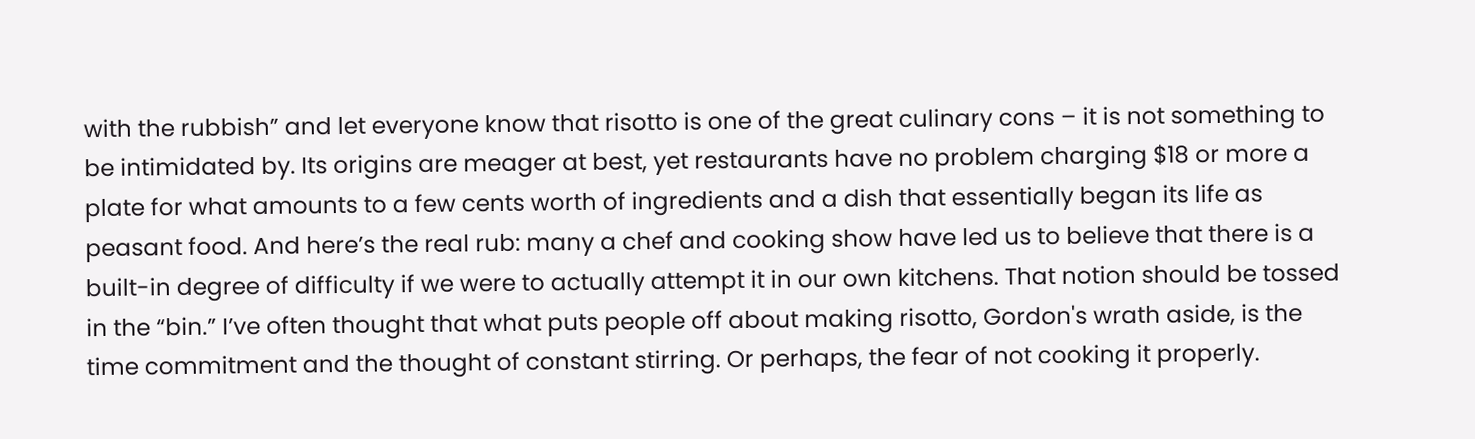with the rubbish” and let everyone know that risotto is one of the great culinary cons – it is not something to be intimidated by. Its origins are meager at best, yet restaurants have no problem charging $18 or more a plate for what amounts to a few cents worth of ingredients and a dish that essentially began its life as peasant food. And here’s the real rub: many a chef and cooking show have led us to believe that there is a built-in degree of difficulty if we were to actually attempt it in our own kitchens. That notion should be tossed in the “bin.” I’ve often thought that what puts people off about making risotto, Gordon's wrath aside, is the time commitment and the thought of constant stirring. Or perhaps, the fear of not cooking it properly.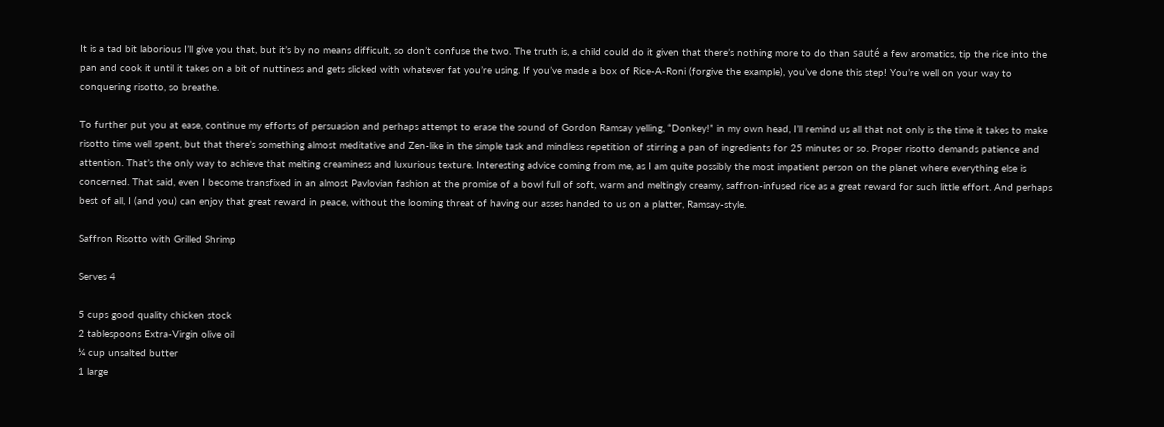It is a tad bit laborious I’ll give you that, but it’s by no means difficult, so don’t confuse the two. The truth is, a child could do it given that there’s nothing more to do than sauté a few aromatics, tip the rice into the pan and cook it until it takes on a bit of nuttiness and gets slicked with whatever fat you’re using. If you’ve made a box of Rice-A-Roni (forgive the example), you’ve done this step! You’re well on your way to conquering risotto, so breathe.

To further put you at ease, continue my efforts of persuasion and perhaps attempt to erase the sound of Gordon Ramsay yelling, “Donkey!” in my own head, I’ll remind us all that not only is the time it takes to make risotto time well spent, but that there’s something almost meditative and Zen-like in the simple task and mindless repetition of stirring a pan of ingredients for 25 minutes or so. Proper risotto demands patience and attention. That’s the only way to achieve that melting creaminess and luxurious texture. Interesting advice coming from me, as I am quite possibly the most impatient person on the planet where everything else is concerned. That said, even I become transfixed in an almost Pavlovian fashion at the promise of a bowl full of soft, warm and meltingly creamy, saffron-infused rice as a great reward for such little effort. And perhaps best of all, I (and you) can enjoy that great reward in peace, without the looming threat of having our asses handed to us on a platter, Ramsay-style.

Saffron Risotto with Grilled Shrimp

Serves 4

5 cups good quality chicken stock
2 tablespoons Extra-Virgin olive oil
¼ cup unsalted butter
1 large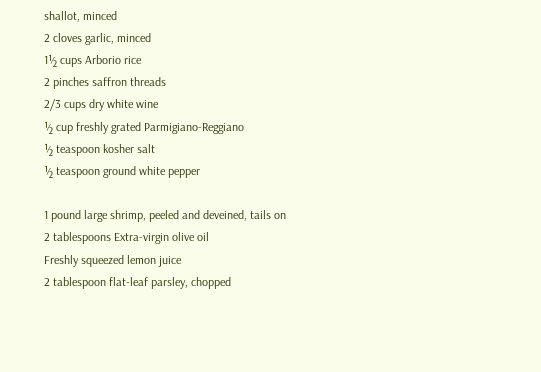shallot, minced
2 cloves garlic, minced
1½ cups Arborio rice
2 pinches saffron threads
2/3 cups dry white wine
½ cup freshly grated Parmigiano-Reggiano
½ teaspoon kosher salt
½ teaspoon ground white pepper

1 pound large shrimp, peeled and deveined, tails on
2 tablespoons Extra-virgin olive oil
Freshly squeezed lemon juice
2 tablespoon flat-leaf parsley, chopped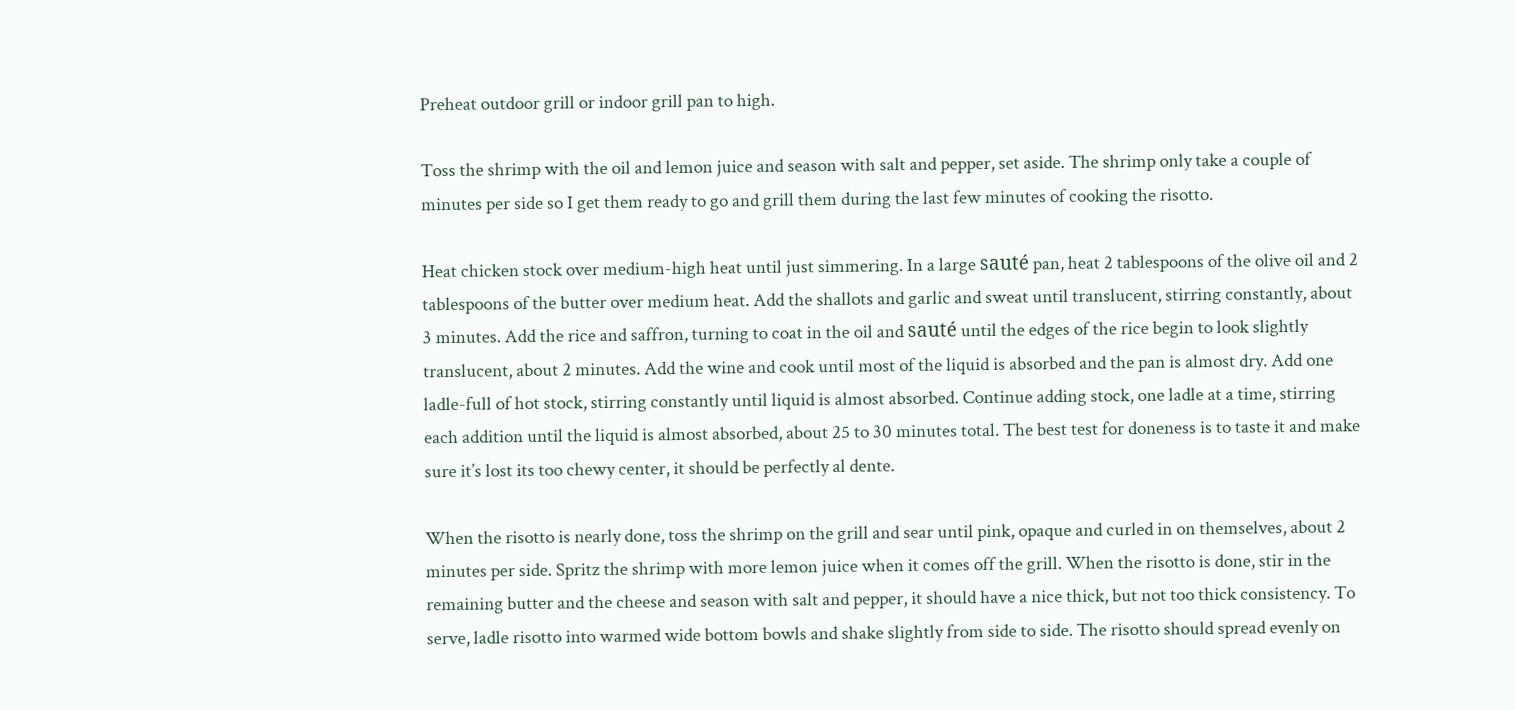Preheat outdoor grill or indoor grill pan to high.

Toss the shrimp with the oil and lemon juice and season with salt and pepper, set aside. The shrimp only take a couple of minutes per side so I get them ready to go and grill them during the last few minutes of cooking the risotto.

Heat chicken stock over medium-high heat until just simmering. In a large sauté pan, heat 2 tablespoons of the olive oil and 2 tablespoons of the butter over medium heat. Add the shallots and garlic and sweat until translucent, stirring constantly, about 3 minutes. Add the rice and saffron, turning to coat in the oil and sauté until the edges of the rice begin to look slightly translucent, about 2 minutes. Add the wine and cook until most of the liquid is absorbed and the pan is almost dry. Add one ladle-full of hot stock, stirring constantly until liquid is almost absorbed. Continue adding stock, one ladle at a time, stirring each addition until the liquid is almost absorbed, about 25 to 30 minutes total. The best test for doneness is to taste it and make sure it’s lost its too chewy center, it should be perfectly al dente.

When the risotto is nearly done, toss the shrimp on the grill and sear until pink, opaque and curled in on themselves, about 2 minutes per side. Spritz the shrimp with more lemon juice when it comes off the grill. When the risotto is done, stir in the remaining butter and the cheese and season with salt and pepper, it should have a nice thick, but not too thick consistency. To serve, ladle risotto into warmed wide bottom bowls and shake slightly from side to side. The risotto should spread evenly on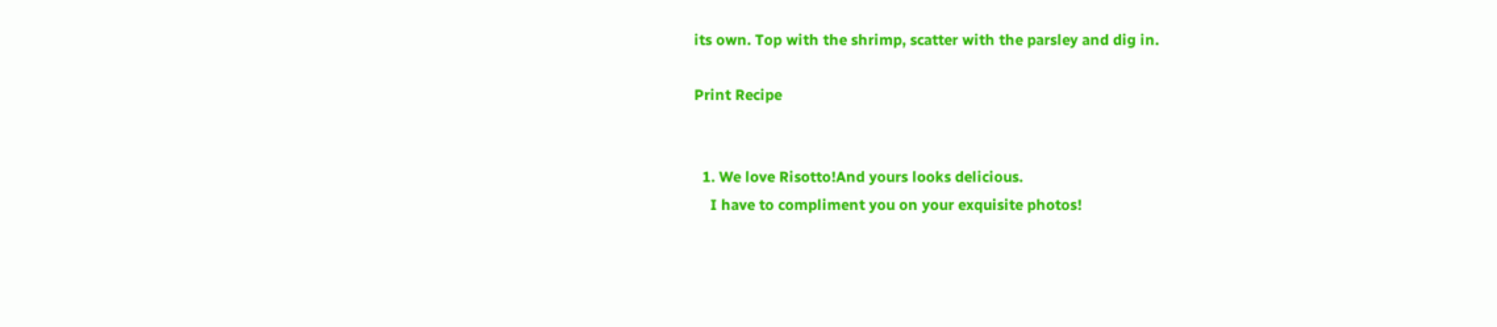its own. Top with the shrimp, scatter with the parsley and dig in.

Print Recipe


  1. We love Risotto!And yours looks delicious.
    I have to compliment you on your exquisite photos!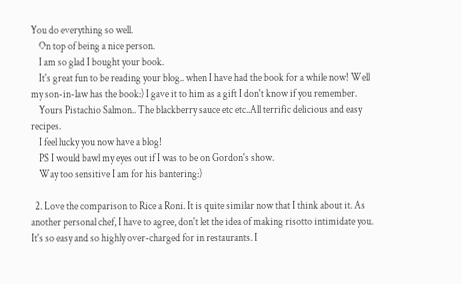You do everything so well.
    On top of being a nice person.
    I am so glad I bought your book.
    It's great fun to be reading your blog.. when I have had the book for a while now! Well my son-in-law has the book:) I gave it to him as a gift I don't know if you remember.
    Yours Pistachio Salmon.. The blackberry sauce etc etc..All terrific delicious and easy recipes.
    I feel lucky you now have a blog!
    PS I would bawl my eyes out if I was to be on Gordon's show.
    Way too sensitive I am for his bantering:)

  2. Love the comparison to Rice a Roni. It is quite similar now that I think about it. As another personal chef, I have to agree, don't let the idea of making risotto intimidate you. It's so easy and so highly over-charged for in restaurants. I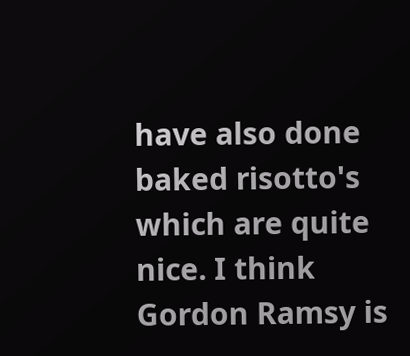have also done baked risotto's which are quite nice. I think Gordon Ramsy is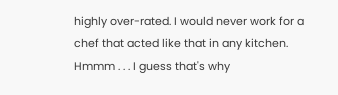highly over-rated. I would never work for a chef that acted like that in any kitchen. Hmmm . . . I guess that's why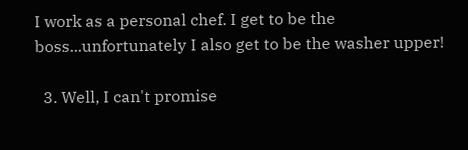I work as a personal chef. I get to be the boss...unfortunately I also get to be the washer upper!

  3. Well, I can't promise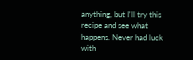anything, but I'll try this recipe and see what happens. Never had luck with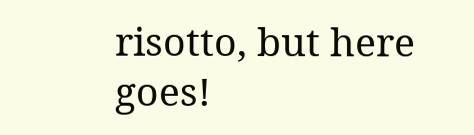risotto, but here goes!